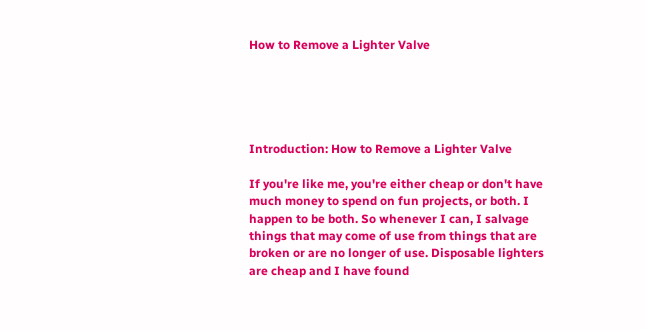How to Remove a Lighter Valve





Introduction: How to Remove a Lighter Valve

If you're like me, you're either cheap or don't have much money to spend on fun projects, or both. I happen to be both. So whenever I can, I salvage things that may come of use from things that are broken or are no longer of use. Disposable lighters are cheap and I have found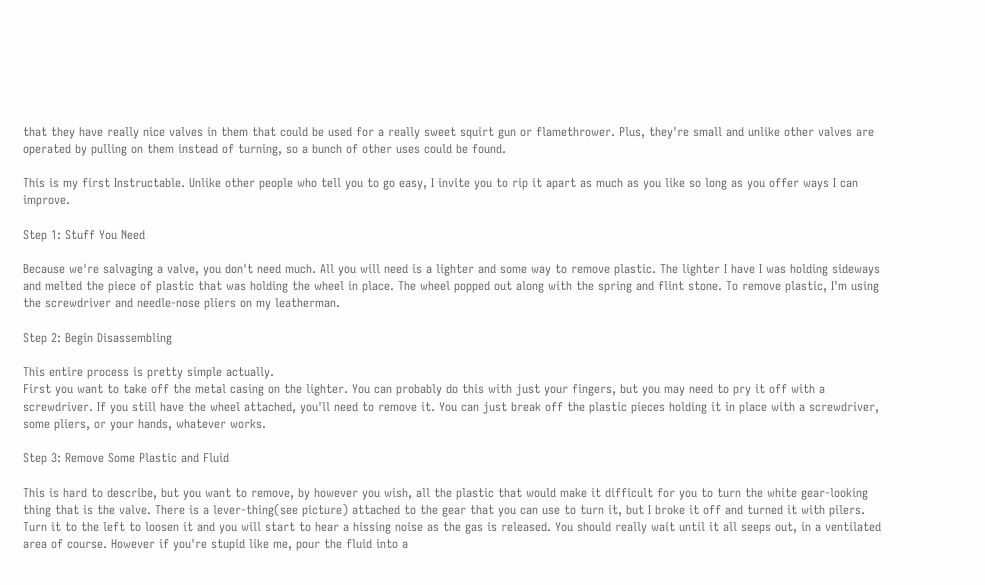that they have really nice valves in them that could be used for a really sweet squirt gun or flamethrower. Plus, they're small and unlike other valves are operated by pulling on them instead of turning, so a bunch of other uses could be found.

This is my first Instructable. Unlike other people who tell you to go easy, I invite you to rip it apart as much as you like so long as you offer ways I can improve.

Step 1: Stuff You Need

Because we're salvaging a valve, you don't need much. All you will need is a lighter and some way to remove plastic. The lighter I have I was holding sideways and melted the piece of plastic that was holding the wheel in place. The wheel popped out along with the spring and flint stone. To remove plastic, I'm using the screwdriver and needle-nose pliers on my leatherman.

Step 2: Begin Disassembling

This entire process is pretty simple actually.
First you want to take off the metal casing on the lighter. You can probably do this with just your fingers, but you may need to pry it off with a screwdriver. If you still have the wheel attached, you'll need to remove it. You can just break off the plastic pieces holding it in place with a screwdriver, some pliers, or your hands, whatever works.

Step 3: Remove Some Plastic and Fluid

This is hard to describe, but you want to remove, by however you wish, all the plastic that would make it difficult for you to turn the white gear-looking thing that is the valve. There is a lever-thing(see picture) attached to the gear that you can use to turn it, but I broke it off and turned it with pilers. Turn it to the left to loosen it and you will start to hear a hissing noise as the gas is released. You should really wait until it all seeps out, in a ventilated area of course. However if you're stupid like me, pour the fluid into a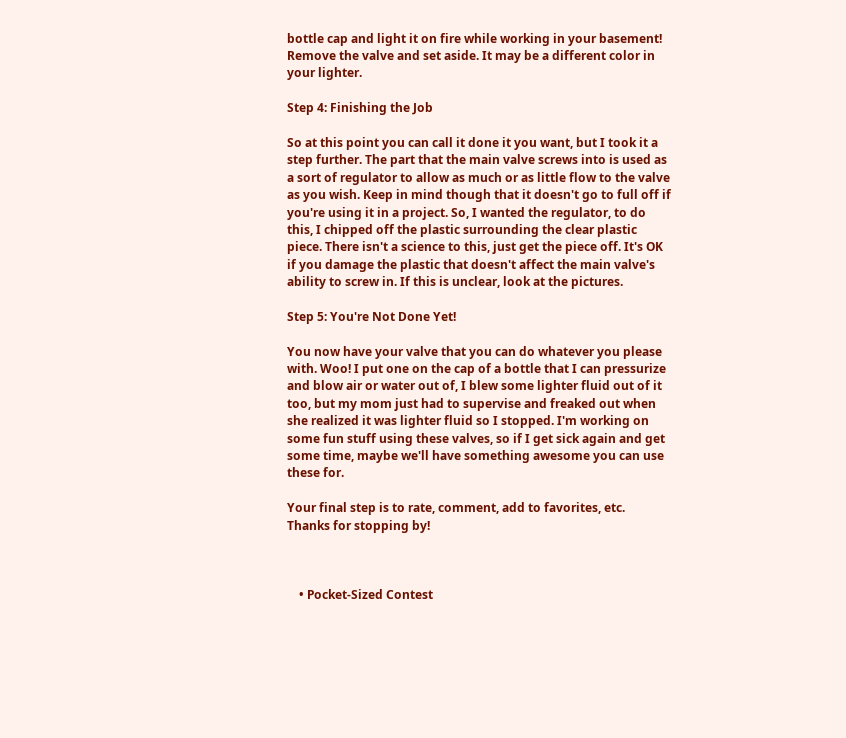bottle cap and light it on fire while working in your basement! Remove the valve and set aside. It may be a different color in your lighter.

Step 4: Finishing the Job

So at this point you can call it done it you want, but I took it a step further. The part that the main valve screws into is used as a sort of regulator to allow as much or as little flow to the valve as you wish. Keep in mind though that it doesn't go to full off if you're using it in a project. So, I wanted the regulator, to do this, I chipped off the plastic surrounding the clear plastic piece. There isn't a science to this, just get the piece off. It's OK if you damage the plastic that doesn't affect the main valve's ability to screw in. If this is unclear, look at the pictures.

Step 5: You're Not Done Yet!

You now have your valve that you can do whatever you please with. Woo! I put one on the cap of a bottle that I can pressurize and blow air or water out of, I blew some lighter fluid out of it too, but my mom just had to supervise and freaked out when she realized it was lighter fluid so I stopped. I'm working on some fun stuff using these valves, so if I get sick again and get some time, maybe we'll have something awesome you can use these for.

Your final step is to rate, comment, add to favorites, etc.
Thanks for stopping by!



    • Pocket-Sized Contest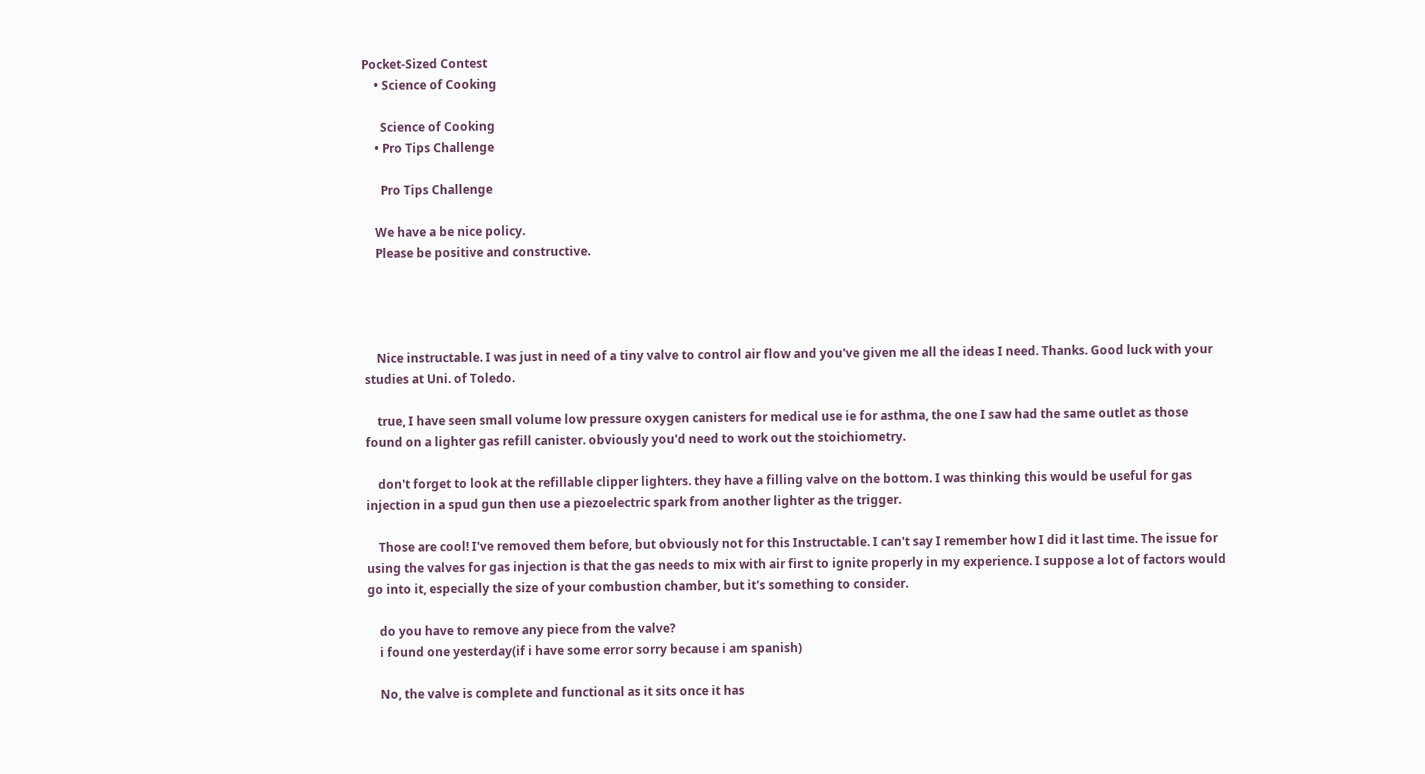Pocket-Sized Contest
    • Science of Cooking

      Science of Cooking
    • Pro Tips Challenge

      Pro Tips Challenge

    We have a be nice policy.
    Please be positive and constructive.




    Nice instructable. I was just in need of a tiny valve to control air flow and you've given me all the ideas I need. Thanks. Good luck with your studies at Uni. of Toledo.

    true, I have seen small volume low pressure oxygen canisters for medical use ie for asthma, the one I saw had the same outlet as those found on a lighter gas refill canister. obviously you'd need to work out the stoichiometry.

    don't forget to look at the refillable clipper lighters. they have a filling valve on the bottom. I was thinking this would be useful for gas injection in a spud gun then use a piezoelectric spark from another lighter as the trigger.

    Those are cool! I've removed them before, but obviously not for this Instructable. I can't say I remember how I did it last time. The issue for using the valves for gas injection is that the gas needs to mix with air first to ignite properly in my experience. I suppose a lot of factors would go into it, especially the size of your combustion chamber, but it's something to consider.

    do you have to remove any piece from the valve?
    i found one yesterday(if i have some error sorry because i am spanish)

    No, the valve is complete and functional as it sits once it has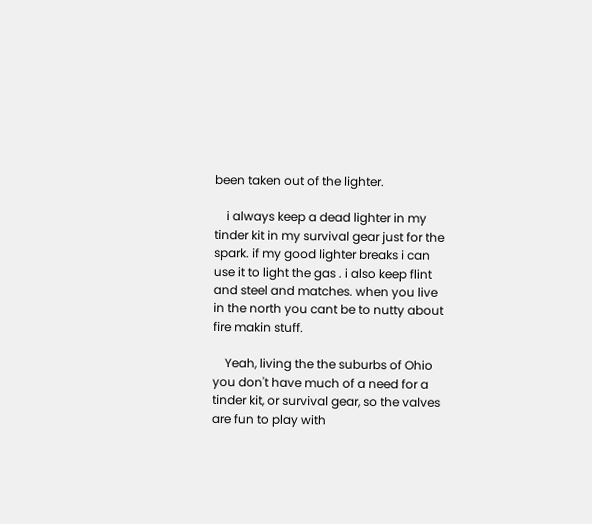been taken out of the lighter.

    i always keep a dead lighter in my tinder kit in my survival gear just for the spark. if my good lighter breaks i can use it to light the gas . i also keep flint and steel and matches. when you live in the north you cant be to nutty about fire makin stuff.

    Yeah, living the the suburbs of Ohio you don't have much of a need for a tinder kit, or survival gear, so the valves are fun to play with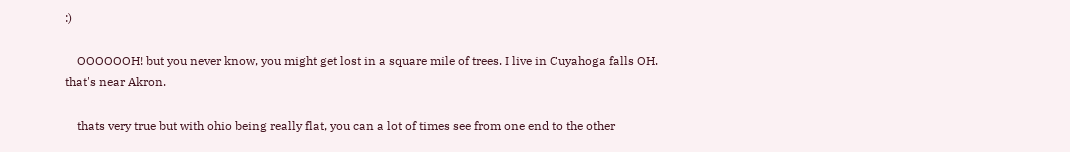:)

    OOOOOOH! but you never know, you might get lost in a square mile of trees. I live in Cuyahoga falls OH. that's near Akron.

    thats very true but with ohio being really flat, you can a lot of times see from one end to the other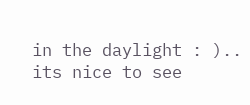in the daylight : ).. its nice to see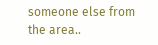someone else from the area..